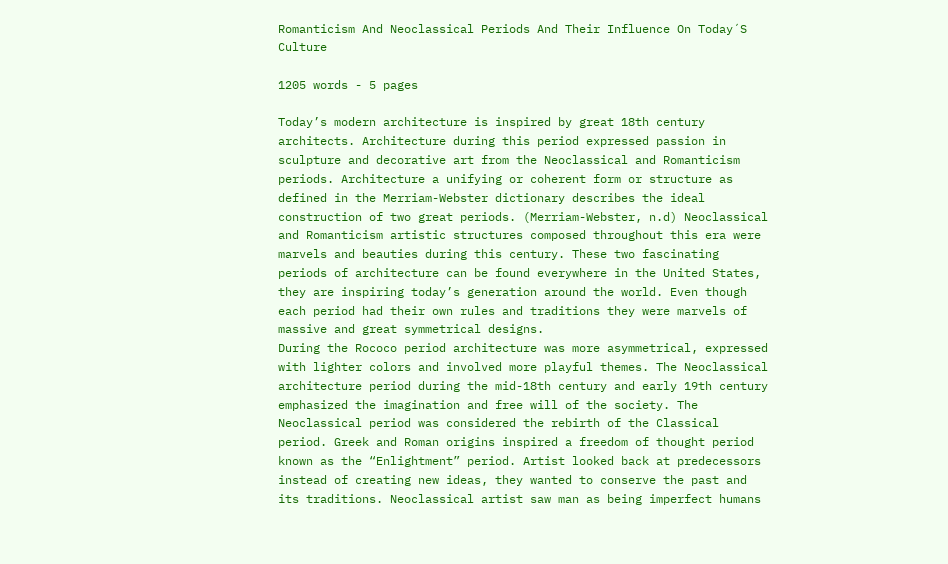Romanticism And Neoclassical Periods And Their Influence On Today´S Culture

1205 words - 5 pages

Today’s modern architecture is inspired by great 18th century architects. Architecture during this period expressed passion in sculpture and decorative art from the Neoclassical and Romanticism periods. Architecture a unifying or coherent form or structure as defined in the Merriam-Webster dictionary describes the ideal construction of two great periods. (Merriam-Webster, n.d) Neoclassical and Romanticism artistic structures composed throughout this era were marvels and beauties during this century. These two fascinating periods of architecture can be found everywhere in the United States, they are inspiring today’s generation around the world. Even though each period had their own rules and traditions they were marvels of massive and great symmetrical designs.
During the Rococo period architecture was more asymmetrical, expressed with lighter colors and involved more playful themes. The Neoclassical architecture period during the mid-18th century and early 19th century emphasized the imagination and free will of the society. The Neoclassical period was considered the rebirth of the Classical period. Greek and Roman origins inspired a freedom of thought period known as the “Enlightment” period. Artist looked back at predecessors instead of creating new ideas, they wanted to conserve the past and its traditions. Neoclassical artist saw man as being imperfect humans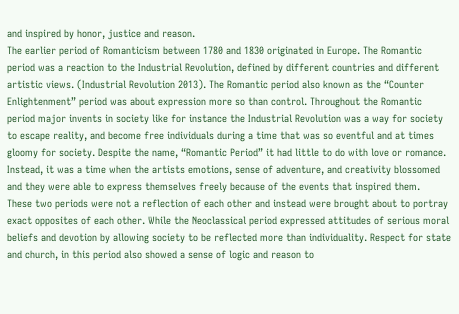and inspired by honor, justice and reason.
The earlier period of Romanticism between 1780 and 1830 originated in Europe. The Romantic period was a reaction to the Industrial Revolution, defined by different countries and different artistic views. (Industrial Revolution 2013). The Romantic period also known as the “Counter Enlightenment” period was about expression more so than control. Throughout the Romantic period major invents in society like for instance the Industrial Revolution was a way for society to escape reality, and become free individuals during a time that was so eventful and at times gloomy for society. Despite the name, “Romantic Period” it had little to do with love or romance. Instead, it was a time when the artists emotions, sense of adventure, and creativity blossomed and they were able to express themselves freely because of the events that inspired them.
These two periods were not a reflection of each other and instead were brought about to portray exact opposites of each other. While the Neoclassical period expressed attitudes of serious moral beliefs and devotion by allowing society to be reflected more than individuality. Respect for state and church, in this period also showed a sense of logic and reason to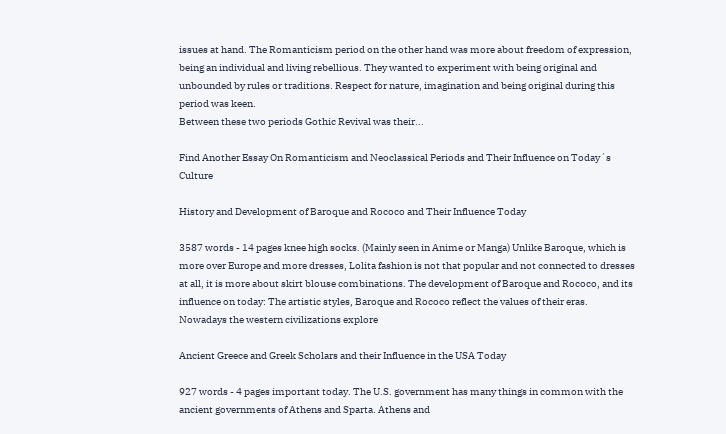issues at hand. The Romanticism period on the other hand was more about freedom of expression, being an individual and living rebellious. They wanted to experiment with being original and unbounded by rules or traditions. Respect for nature, imagination and being original during this period was keen.
Between these two periods Gothic Revival was their...

Find Another Essay On Romanticism and Neoclassical Periods and Their Influence on Today´s Culture

History and Development of Baroque and Rococo and Their Influence Today

3587 words - 14 pages knee high socks. (Mainly seen in Anime or Manga) Unlike Baroque, which is more over Europe and more dresses, Lolita fashion is not that popular and not connected to dresses at all, it is more about skirt blouse combinations. The development of Baroque and Rococo, and its influence on today: The artistic styles, Baroque and Rococo reflect the values of their eras. Nowadays the western civilizations explore

Ancient Greece and Greek Scholars and their Influence in the USA Today

927 words - 4 pages important today. The U.S. government has many things in common with the ancient governments of Athens and Sparta. Athens and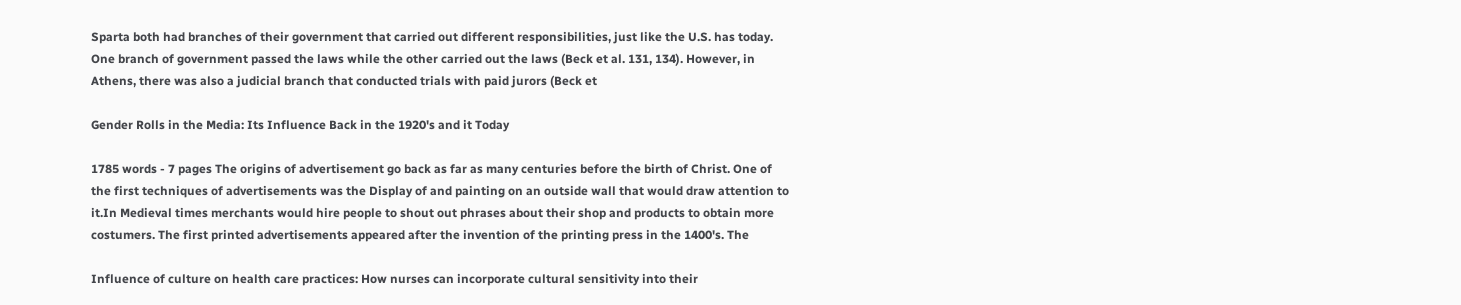Sparta both had branches of their government that carried out different responsibilities, just like the U.S. has today. One branch of government passed the laws while the other carried out the laws (Beck et al. 131, 134). However, in Athens, there was also a judicial branch that conducted trials with paid jurors (Beck et

Gender Rolls in the Media: Its Influence Back in the 1920's and it Today

1785 words - 7 pages The origins of advertisement go back as far as many centuries before the birth of Christ. One of the first techniques of advertisements was the Display of and painting on an outside wall that would draw attention to it.In Medieval times merchants would hire people to shout out phrases about their shop and products to obtain more costumers. The first printed advertisements appeared after the invention of the printing press in the 1400's. The

Influence of culture on health care practices: How nurses can incorporate cultural sensitivity into their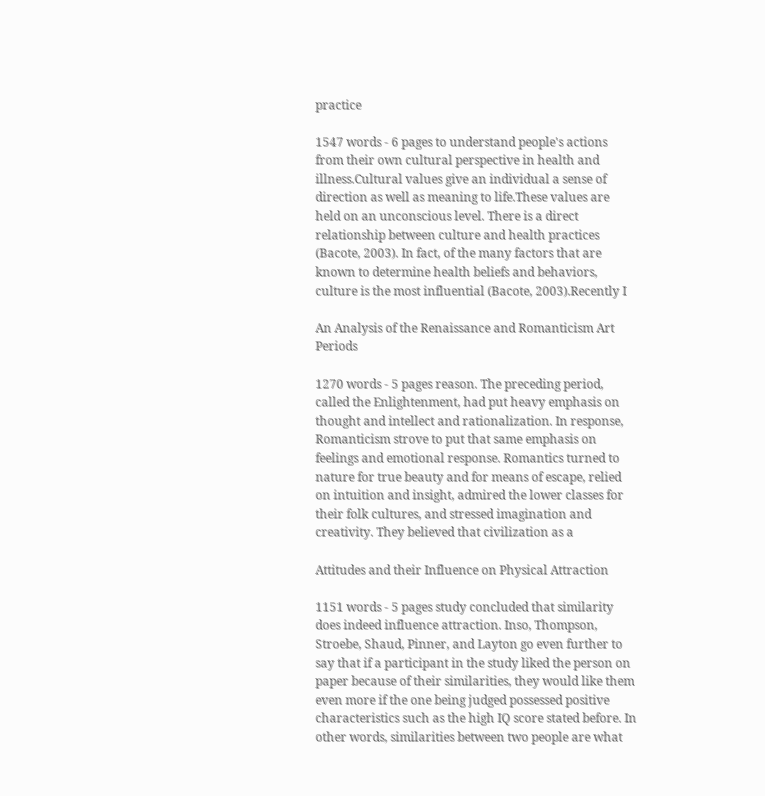practice

1547 words - 6 pages to understand people's actions from their own cultural perspective in health and illness.Cultural values give an individual a sense of direction as well as meaning to life.These values are held on an unconscious level. There is a direct relationship between culture and health practices (Bacote, 2003). In fact, of the many factors that are known to determine health beliefs and behaviors, culture is the most influential (Bacote, 2003).Recently I

An Analysis of the Renaissance and Romanticism Art Periods

1270 words - 5 pages reason. The preceding period, called the Enlightenment, had put heavy emphasis on thought and intellect and rationalization. In response, Romanticism strove to put that same emphasis on feelings and emotional response. Romantics turned to nature for true beauty and for means of escape, relied on intuition and insight, admired the lower classes for their folk cultures, and stressed imagination and creativity. They believed that civilization as a

Attitudes and their Influence on Physical Attraction

1151 words - 5 pages study concluded that similarity does indeed influence attraction. Inso, Thompson, Stroebe, Shaud, Pinner, and Layton go even further to say that if a participant in the study liked the person on paper because of their similarities, they would like them even more if the one being judged possessed positive characteristics such as the high IQ score stated before. In other words, similarities between two people are what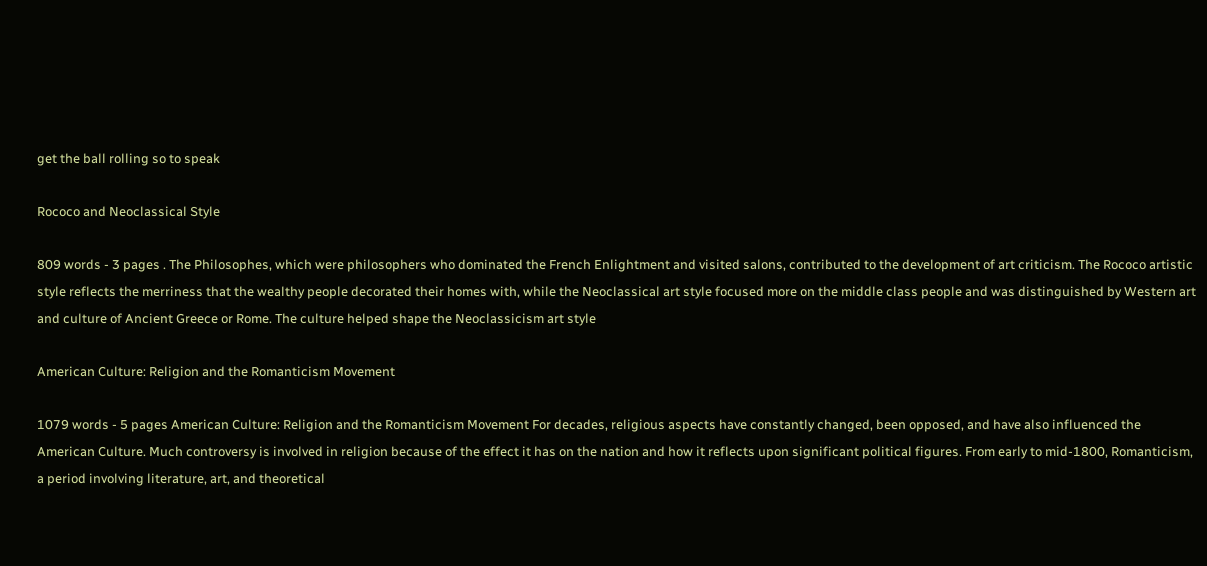get the ball rolling so to speak

Rococo and Neoclassical Style

809 words - 3 pages . The Philosophes, which were philosophers who dominated the French Enlightment and visited salons, contributed to the development of art criticism. The Rococo artistic style reflects the merriness that the wealthy people decorated their homes with, while the Neoclassical art style focused more on the middle class people and was distinguished by Western art and culture of Ancient Greece or Rome. The culture helped shape the Neoclassicism art style

American Culture: Religion and the Romanticism Movement

1079 words - 5 pages American Culture: Religion and the Romanticism Movement For decades, religious aspects have constantly changed, been opposed, and have also influenced the American Culture. Much controversy is involved in religion because of the effect it has on the nation and how it reflects upon significant political figures. From early to mid-1800, Romanticism, a period involving literature, art, and theoretical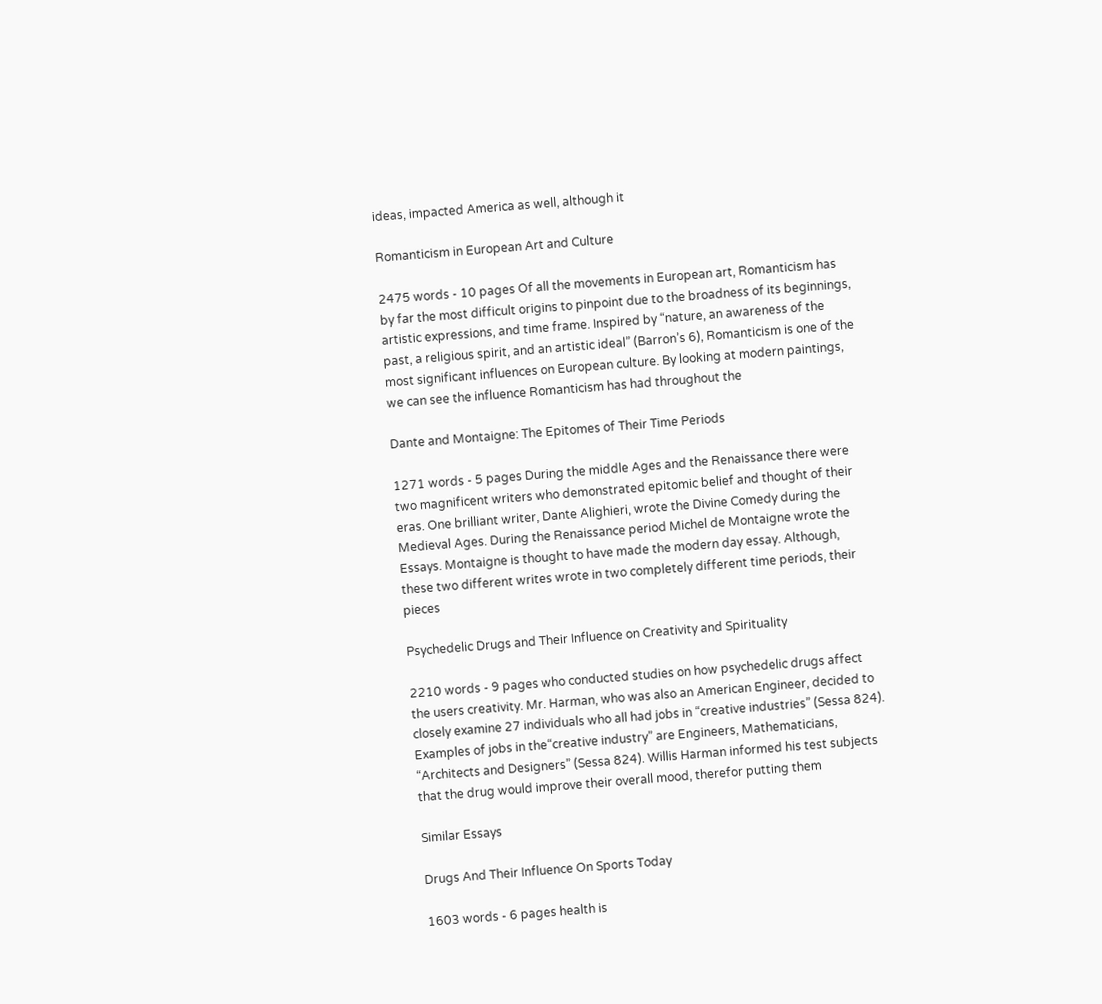ideas, impacted America as well, although it

Romanticism in European Art and Culture

2475 words - 10 pages Of all the movements in European art, Romanticism has by far the most difficult origins to pinpoint due to the broadness of its beginnings, artistic expressions, and time frame. Inspired by “nature, an awareness of the past, a religious spirit, and an artistic ideal” (Barron’s 6), Romanticism is one of the most significant influences on European culture. By looking at modern paintings, we can see the influence Romanticism has had throughout the

Dante and Montaigne: The Epitomes of Their Time Periods

1271 words - 5 pages During the middle Ages and the Renaissance there were two magnificent writers who demonstrated epitomic belief and thought of their eras. One brilliant writer, Dante Alighieri, wrote the Divine Comedy during the Medieval Ages. During the Renaissance period Michel de Montaigne wrote the Essays. Montaigne is thought to have made the modern day essay. Although, these two different writes wrote in two completely different time periods, their pieces

Psychedelic Drugs and Their Influence on Creativity and Spirituality

2210 words - 9 pages who conducted studies on how psychedelic drugs affect the users creativity. Mr. Harman, who was also an American Engineer, decided to closely examine 27 individuals who all had jobs in “creative industries” (Sessa 824). Examples of jobs in the“creative industry” are Engineers, Mathematicians, “Architects and Designers” (Sessa 824). Willis Harman informed his test subjects that the drug would improve their overall mood, therefor putting them

Similar Essays

Drugs And Their Influence On Sports Today

1603 words - 6 pages health is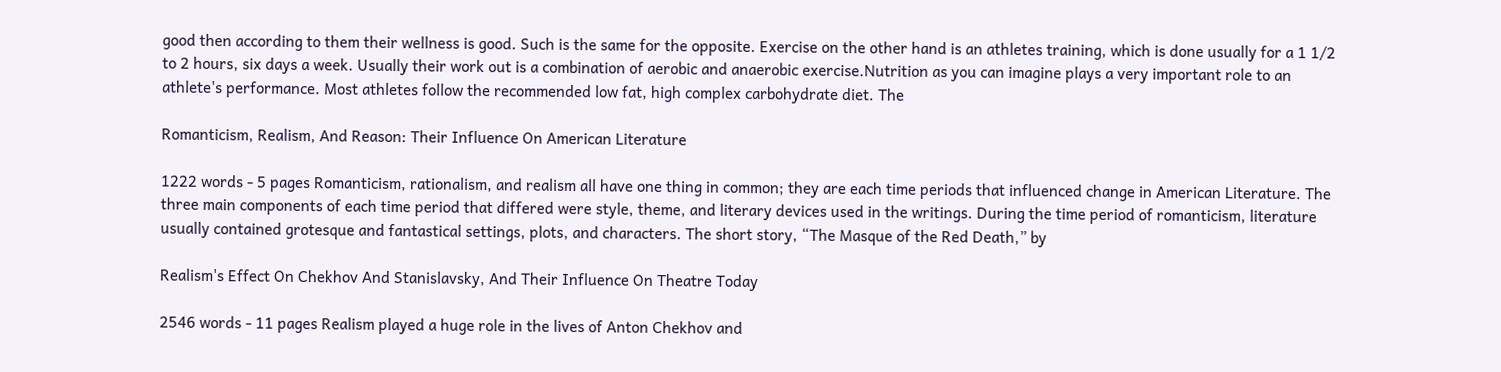good then according to them their wellness is good. Such is the same for the opposite. Exercise on the other hand is an athletes training, which is done usually for a 1 1/2 to 2 hours, six days a week. Usually their work out is a combination of aerobic and anaerobic exercise.Nutrition as you can imagine plays a very important role to an athlete's performance. Most athletes follow the recommended low fat, high complex carbohydrate diet. The

Romanticism, Realism, And Reason: Their Influence On American Literature

1222 words - 5 pages Romanticism, rationalism, and realism all have one thing in common; they are each time periods that influenced change in American Literature. The three main components of each time period that differed were style, theme, and literary devices used in the writings. During the time period of romanticism, literature usually contained grotesque and fantastical settings, plots, and characters. The short story, “The Masque of the Red Death,” by

Realism's Effect On Chekhov And Stanislavsky, And Their Influence On Theatre Today

2546 words - 11 pages Realism played a huge role in the lives of Anton Chekhov and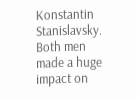Konstantin Stanislavsky. Both men made a huge impact on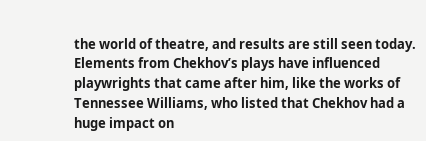the world of theatre, and results are still seen today. Elements from Chekhov’s plays have influenced playwrights that came after him, like the works of Tennessee Williams, who listed that Chekhov had a huge impact on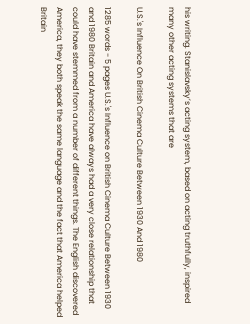his writing. Stanislavsky’s acting system, based on acting truthfully, inspired many other acting systems that are

U.S.'s Influence On British Cinema Culture Between 1930 And 1980

1285 words - 5 pages U.S.'s Influence on British Cinema Culture Between 1930 and 1980 Britain and America have always had a very close relationship that could have stemmed from a number of different things. The English discovered America, they both speak the same language and the fact that America helped Britain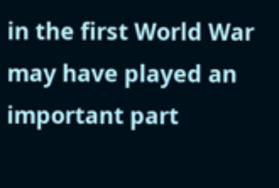in the first World War may have played an important part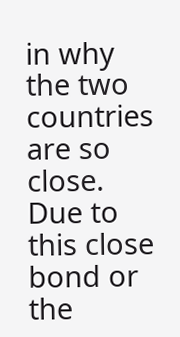in why the two countries are so close. Due to this close bond or the